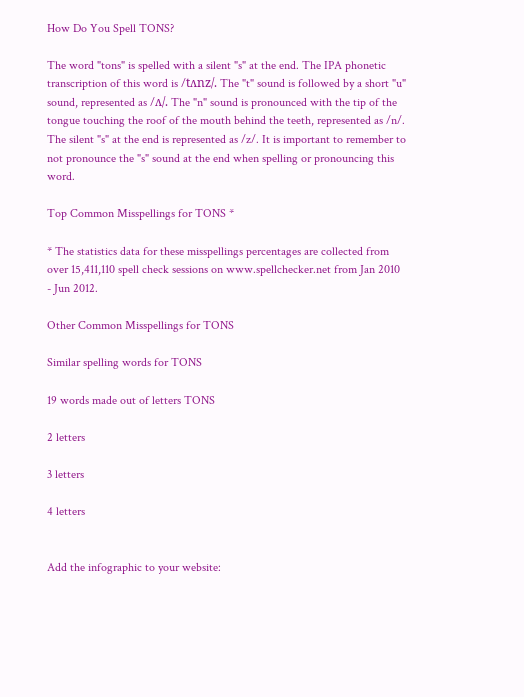How Do You Spell TONS?

The word "tons" is spelled with a silent "s" at the end. The IPA phonetic transcription of this word is /tʌnz/. The "t" sound is followed by a short "u" sound, represented as /ʌ/. The "n" sound is pronounced with the tip of the tongue touching the roof of the mouth behind the teeth, represented as /n/. The silent "s" at the end is represented as /z/. It is important to remember to not pronounce the "s" sound at the end when spelling or pronouncing this word.

Top Common Misspellings for TONS *

* The statistics data for these misspellings percentages are collected from over 15,411,110 spell check sessions on www.spellchecker.net from Jan 2010 - Jun 2012.

Other Common Misspellings for TONS

Similar spelling words for TONS

19 words made out of letters TONS

2 letters

3 letters

4 letters


Add the infographic to your website: